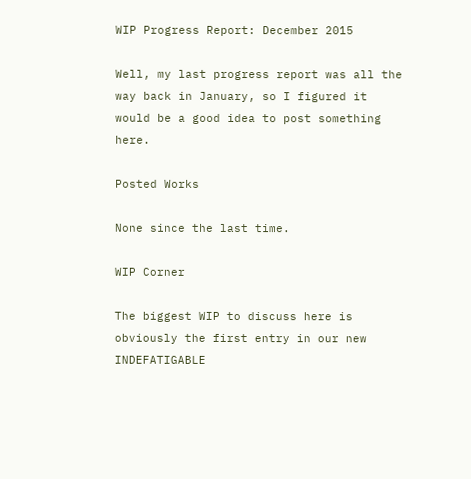WIP Progress Report: December 2015

Well, my last progress report was all the way back in January, so I figured it would be a good idea to post something here.

Posted Works

None since the last time.

WIP Corner

The biggest WIP to discuss here is obviously the first entry in our new INDEFATIGABLE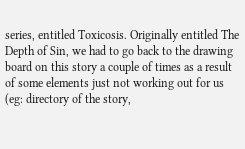series, entitled Toxicosis. Originally entitled The Depth of Sin, we had to go back to the drawing board on this story a couple of times as a result of some elements just not working out for us (eg: directory of the story,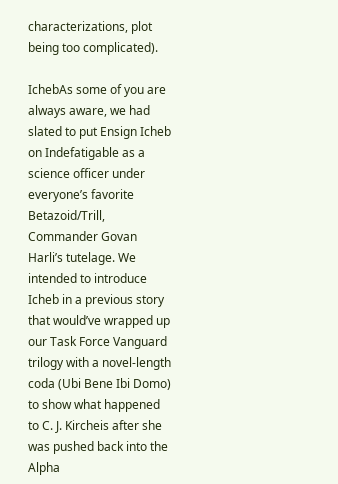characterizations, plot being too complicated).

IchebAs some of you are always aware, we had slated to put Ensign Icheb on Indefatigable as a science officer under everyone’s favorite Betazoid/Trill, Commander Govan Harli’s tutelage. We intended to introduce Icheb in a previous story that would’ve wrapped up our Task Force Vanguard trilogy with a novel-length coda (Ubi Bene Ibi Domo) to show what happened to C. J. Kircheis after she was pushed back into the Alpha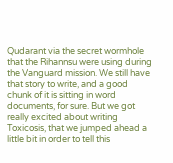Qudarant via the secret wormhole that the Rihannsu were using during the Vanguard mission. We still have that story to write, and a good chunk of it is sitting in word documents, for sure. But we got really excited about writing Toxicosis, that we jumped ahead a little bit in order to tell this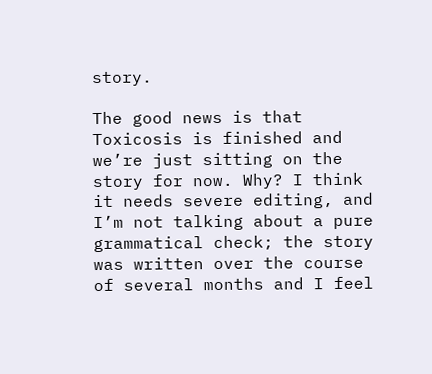story.

The good news is that Toxicosis is finished and we’re just sitting on the story for now. Why? I think it needs severe editing, and I’m not talking about a pure grammatical check; the story was written over the course of several months and I feel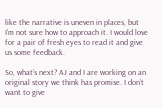like the narrative is uneven in places, but I’m not sure how to approach it. I would love for a pair of fresh eyes to read it and give us some feedback.

So, what’s next? AJ and I are working on an original story we think has promise. I don’t want to give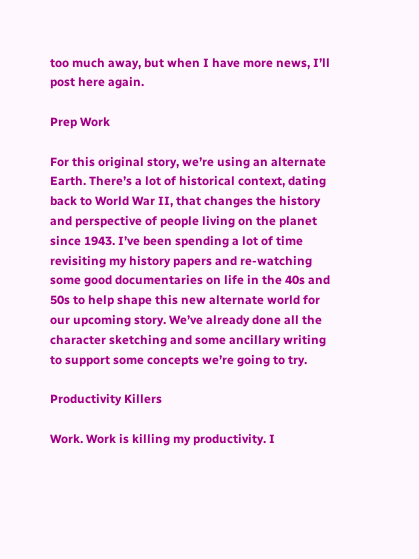too much away, but when I have more news, I’ll post here again.

Prep Work

For this original story, we’re using an alternate Earth. There’s a lot of historical context, dating back to World War II, that changes the history and perspective of people living on the planet since 1943. I’ve been spending a lot of time revisiting my history papers and re-watching some good documentaries on life in the 40s and 50s to help shape this new alternate world for our upcoming story. We’ve already done all the character sketching and some ancillary writing to support some concepts we’re going to try.

Productivity Killers

Work. Work is killing my productivity. I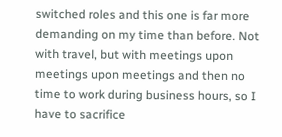switched roles and this one is far more demanding on my time than before. Not with travel, but with meetings upon meetings upon meetings and then no time to work during business hours, so I have to sacrifice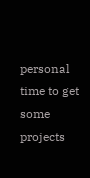personal time to get some projects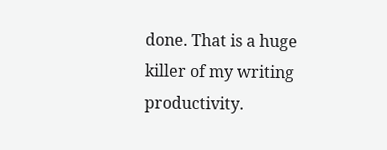done. That is a huge killer of my writing productivity.